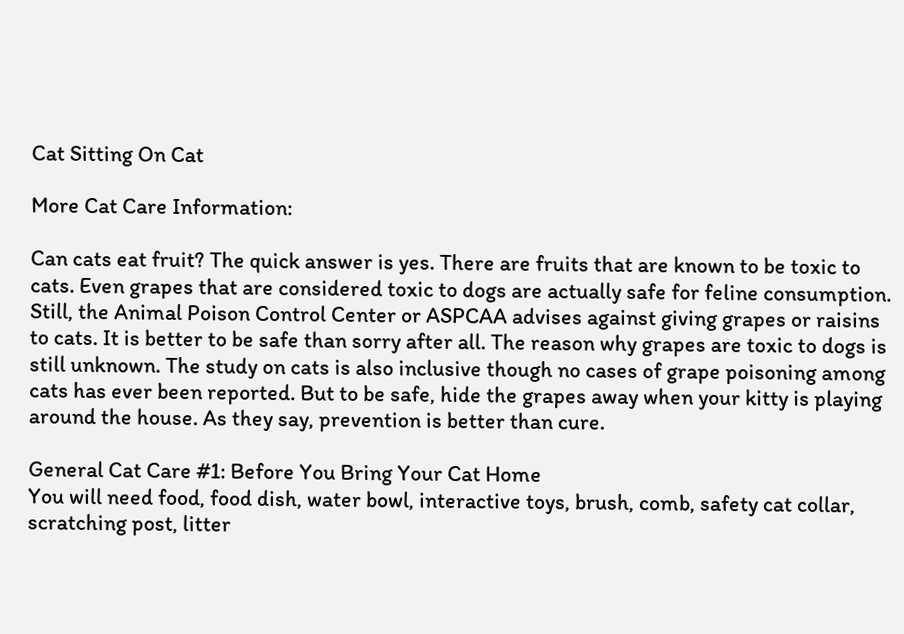Cat Sitting On Cat

More Cat Care Information:

Can cats eat fruit? The quick answer is yes. There are fruits that are known to be toxic to cats. Even grapes that are considered toxic to dogs are actually safe for feline consumption. Still, the Animal Poison Control Center or ASPCAA advises against giving grapes or raisins to cats. It is better to be safe than sorry after all. The reason why grapes are toxic to dogs is still unknown. The study on cats is also inclusive though no cases of grape poisoning among cats has ever been reported. But to be safe, hide the grapes away when your kitty is playing around the house. As they say, prevention is better than cure.

General Cat Care #1: Before You Bring Your Cat Home
You will need food, food dish, water bowl, interactive toys, brush, comb, safety cat collar, scratching post, litter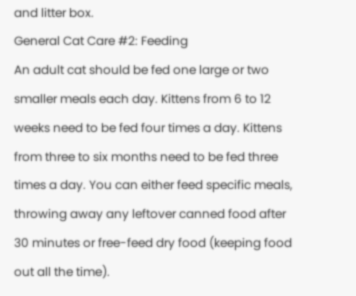and litter box.
General Cat Care #2: Feeding
An adult cat should be fed one large or two smaller meals each day. Kittens from 6 to 12 weeks need to be fed four times a day. Kittens from three to six months need to be fed three times a day. You can either feed specific meals, throwing away any leftover canned food after 30 minutes or free-feed dry food (keeping food out all the time).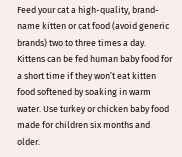Feed your cat a high-quality, brand-name kitten or cat food (avoid generic brands) two to three times a day. Kittens can be fed human baby food for a short time if they won’t eat kitten food softened by soaking in warm water. Use turkey or chicken baby food made for children six months and older.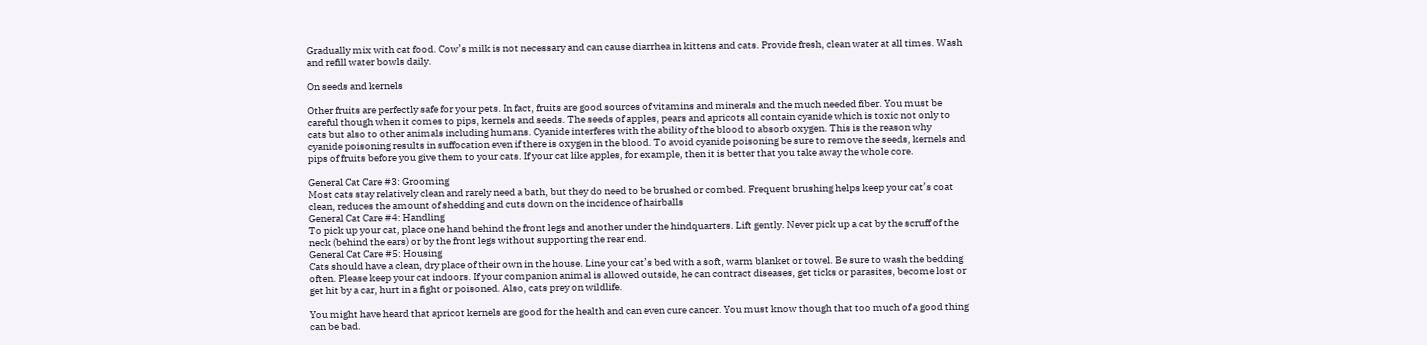Gradually mix with cat food. Cow’s milk is not necessary and can cause diarrhea in kittens and cats. Provide fresh, clean water at all times. Wash and refill water bowls daily.

On seeds and kernels

Other fruits are perfectly safe for your pets. In fact, fruits are good sources of vitamins and minerals and the much needed fiber. You must be careful though when it comes to pips, kernels and seeds. The seeds of apples, pears and apricots all contain cyanide which is toxic not only to cats but also to other animals including humans. Cyanide interferes with the ability of the blood to absorb oxygen. This is the reason why cyanide poisoning results in suffocation even if there is oxygen in the blood. To avoid cyanide poisoning be sure to remove the seeds, kernels and pips of fruits before you give them to your cats. If your cat like apples, for example, then it is better that you take away the whole core.

General Cat Care #3: Grooming
Most cats stay relatively clean and rarely need a bath, but they do need to be brushed or combed. Frequent brushing helps keep your cat’s coat clean, reduces the amount of shedding and cuts down on the incidence of hairballs
General Cat Care #4: Handling
To pick up your cat, place one hand behind the front legs and another under the hindquarters. Lift gently. Never pick up a cat by the scruff of the neck (behind the ears) or by the front legs without supporting the rear end.
General Cat Care #5: Housing
Cats should have a clean, dry place of their own in the house. Line your cat’s bed with a soft, warm blanket or towel. Be sure to wash the bedding often. Please keep your cat indoors. If your companion animal is allowed outside, he can contract diseases, get ticks or parasites, become lost or get hit by a car, hurt in a fight or poisoned. Also, cats prey on wildlife.

You might have heard that apricot kernels are good for the health and can even cure cancer. You must know though that too much of a good thing can be bad.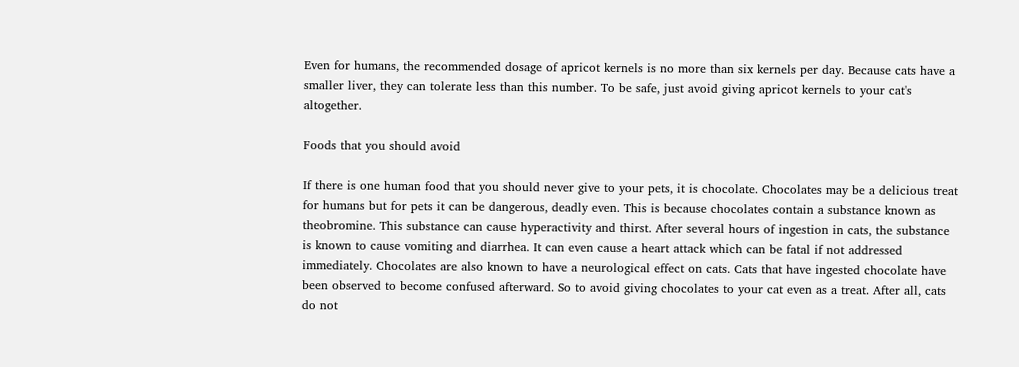Even for humans, the recommended dosage of apricot kernels is no more than six kernels per day. Because cats have a smaller liver, they can tolerate less than this number. To be safe, just avoid giving apricot kernels to your cat's altogether.

Foods that you should avoid

If there is one human food that you should never give to your pets, it is chocolate. Chocolates may be a delicious treat for humans but for pets it can be dangerous, deadly even. This is because chocolates contain a substance known as theobromine. This substance can cause hyperactivity and thirst. After several hours of ingestion in cats, the substance is known to cause vomiting and diarrhea. It can even cause a heart attack which can be fatal if not addressed immediately. Chocolates are also known to have a neurological effect on cats. Cats that have ingested chocolate have been observed to become confused afterward. So to avoid giving chocolates to your cat even as a treat. After all, cats do not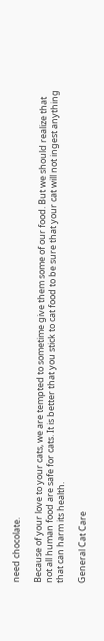need chocolate.

Because of your love to your cats, we are tempted to sometime give them some of our food. But we should realize that not all human food are safe for cats. It is better that you stick to cat food to be sure that your cat will not ingest anything that can harm its health.

General Cat Care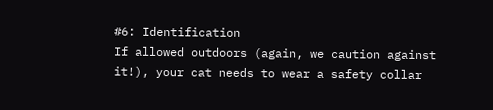#6: Identification
If allowed outdoors (again, we caution against it!), your cat needs to wear a safety collar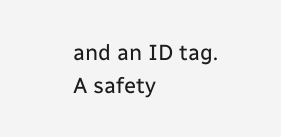and an ID tag. A safety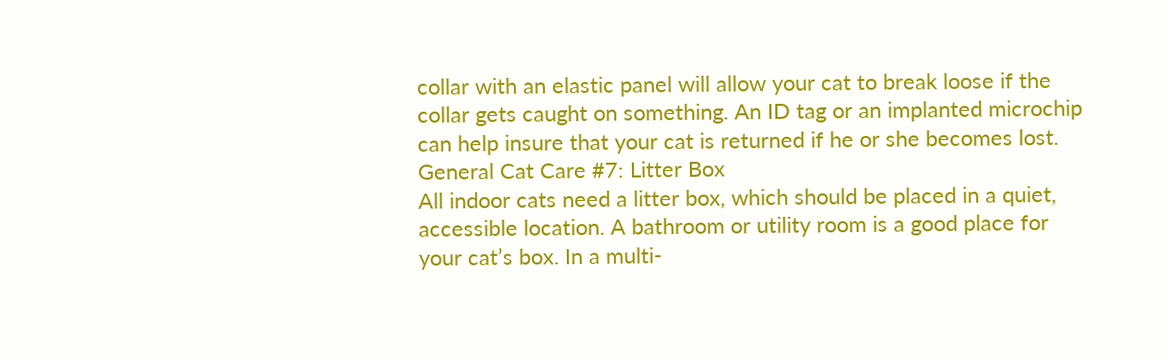collar with an elastic panel will allow your cat to break loose if the collar gets caught on something. An ID tag or an implanted microchip can help insure that your cat is returned if he or she becomes lost.
General Cat Care #7: Litter Box
All indoor cats need a litter box, which should be placed in a quiet, accessible location. A bathroom or utility room is a good place for your cat’s box. In a multi-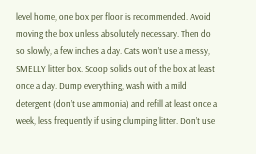level home, one box per floor is recommended. Avoid moving the box unless absolutely necessary. Then do so slowly, a few inches a day. Cats won’t use a messy, SMELLY litter box. Scoop solids out of the box at least once a day. Dump everything, wash with a mild detergent (don’t use ammonia) and refill at least once a week, less frequently if using clumping litter. Don’t use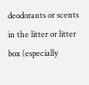deodorants or scents in the litter or litter box (especially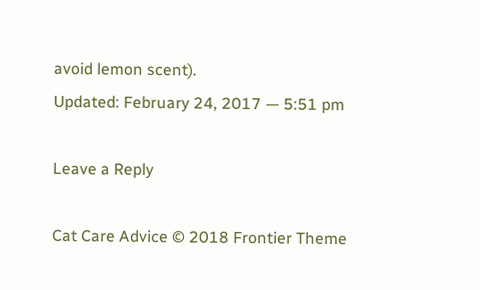avoid lemon scent).
Updated: February 24, 2017 — 5:51 pm

Leave a Reply

Cat Care Advice © 2018 Frontier Theme